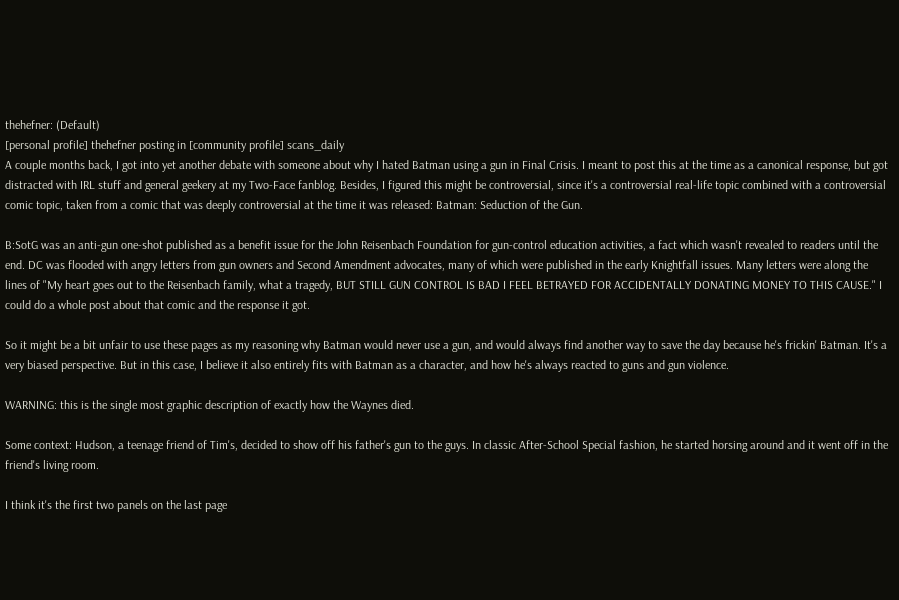thehefner: (Default)
[personal profile] thehefner posting in [community profile] scans_daily
A couple months back, I got into yet another debate with someone about why I hated Batman using a gun in Final Crisis. I meant to post this at the time as a canonical response, but got distracted with IRL stuff and general geekery at my Two-Face fanblog. Besides, I figured this might be controversial, since it's a controversial real-life topic combined with a controversial comic topic, taken from a comic that was deeply controversial at the time it was released: Batman: Seduction of the Gun.

B:SotG was an anti-gun one-shot published as a benefit issue for the John Reisenbach Foundation for gun-control education activities, a fact which wasn't revealed to readers until the end. DC was flooded with angry letters from gun owners and Second Amendment advocates, many of which were published in the early Knightfall issues. Many letters were along the lines of "My heart goes out to the Reisenbach family, what a tragedy, BUT STILL GUN CONTROL IS BAD I FEEL BETRAYED FOR ACCIDENTALLY DONATING MONEY TO THIS CAUSE." I could do a whole post about that comic and the response it got.

So it might be a bit unfair to use these pages as my reasoning why Batman would never use a gun, and would always find another way to save the day because he's frickin' Batman. It's a very biased perspective. But in this case, I believe it also entirely fits with Batman as a character, and how he's always reacted to guns and gun violence.

WARNING: this is the single most graphic description of exactly how the Waynes died.

Some context: Hudson, a teenage friend of Tim's, decided to show off his father's gun to the guys. In classic After-School Special fashion, he started horsing around and it went off in the friend's living room.

I think it's the first two panels on the last page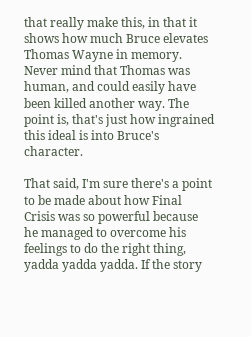that really make this, in that it shows how much Bruce elevates Thomas Wayne in memory. Never mind that Thomas was human, and could easily have been killed another way. The point is, that's just how ingrained this ideal is into Bruce's character.

That said, I'm sure there's a point to be made about how Final Crisis was so powerful because he managed to overcome his feelings to do the right thing, yadda yadda yadda. If the story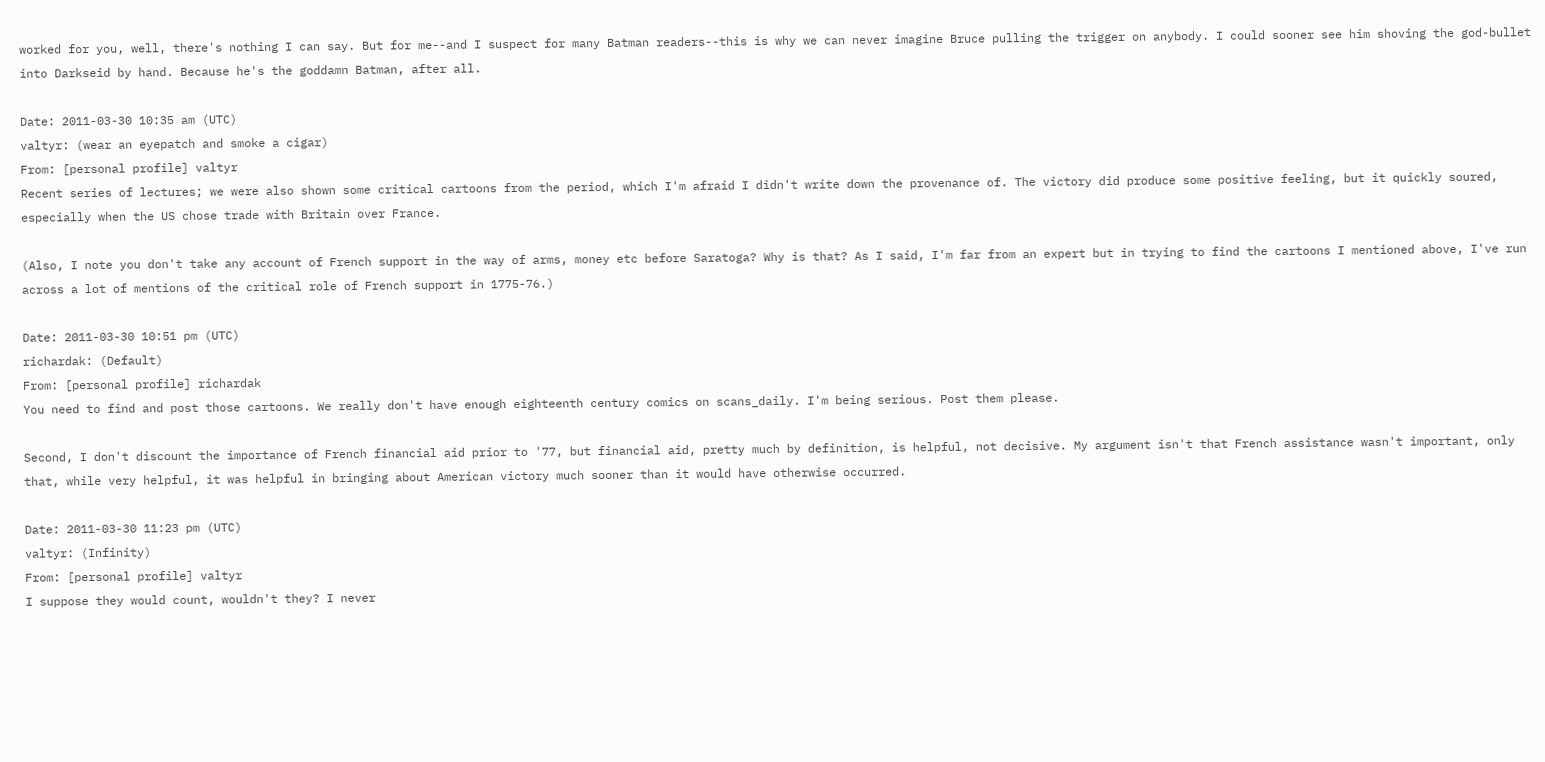worked for you, well, there's nothing I can say. But for me--and I suspect for many Batman readers--this is why we can never imagine Bruce pulling the trigger on anybody. I could sooner see him shoving the god-bullet into Darkseid by hand. Because he's the goddamn Batman, after all.

Date: 2011-03-30 10:35 am (UTC)
valtyr: (wear an eyepatch and smoke a cigar)
From: [personal profile] valtyr
Recent series of lectures; we were also shown some critical cartoons from the period, which I'm afraid I didn't write down the provenance of. The victory did produce some positive feeling, but it quickly soured, especially when the US chose trade with Britain over France.

(Also, I note you don't take any account of French support in the way of arms, money etc before Saratoga? Why is that? As I said, I'm far from an expert but in trying to find the cartoons I mentioned above, I've run across a lot of mentions of the critical role of French support in 1775-76.)

Date: 2011-03-30 10:51 pm (UTC)
richardak: (Default)
From: [personal profile] richardak
You need to find and post those cartoons. We really don't have enough eighteenth century comics on scans_daily. I'm being serious. Post them please.

Second, I don't discount the importance of French financial aid prior to '77, but financial aid, pretty much by definition, is helpful, not decisive. My argument isn't that French assistance wasn't important, only that, while very helpful, it was helpful in bringing about American victory much sooner than it would have otherwise occurred.

Date: 2011-03-30 11:23 pm (UTC)
valtyr: (Infinity)
From: [personal profile] valtyr
I suppose they would count, wouldn't they? I never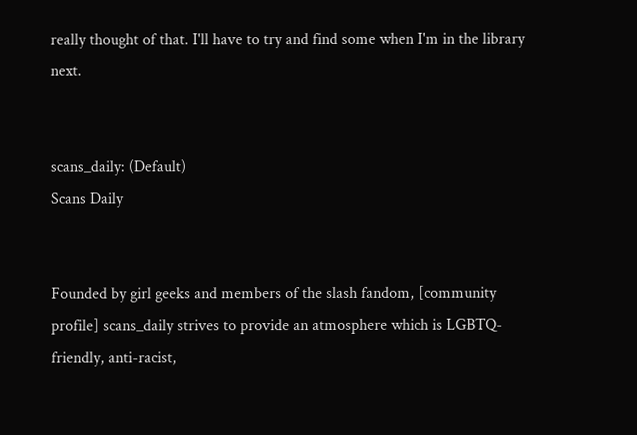really thought of that. I'll have to try and find some when I'm in the library next.


scans_daily: (Default)
Scans Daily


Founded by girl geeks and members of the slash fandom, [community profile] scans_daily strives to provide an atmosphere which is LGBTQ-friendly, anti-racist,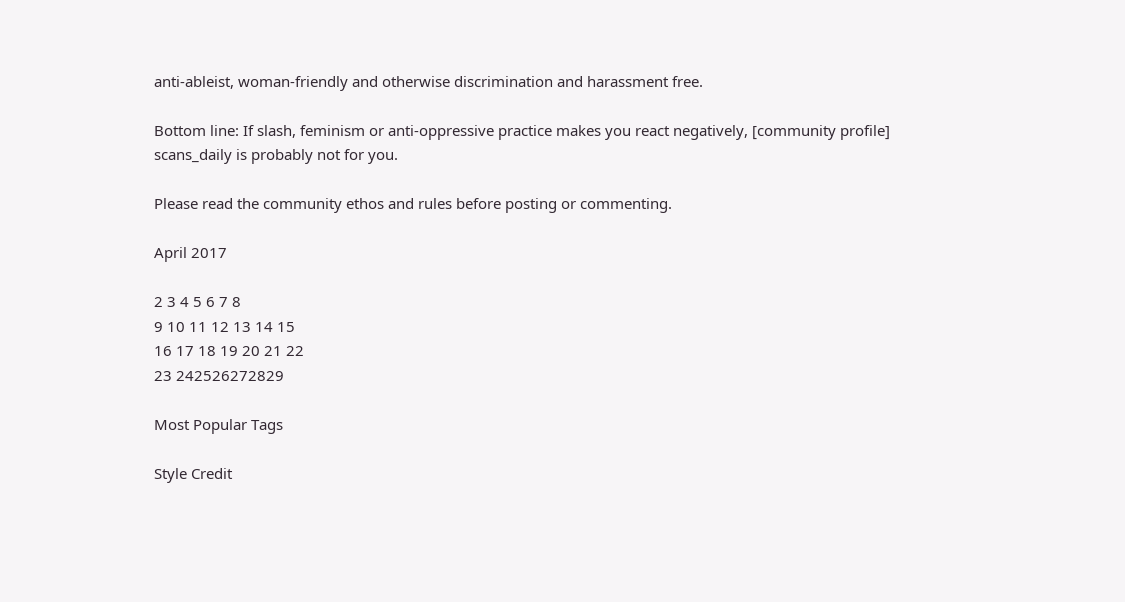anti-ableist, woman-friendly and otherwise discrimination and harassment free.

Bottom line: If slash, feminism or anti-oppressive practice makes you react negatively, [community profile] scans_daily is probably not for you.

Please read the community ethos and rules before posting or commenting.

April 2017

2 3 4 5 6 7 8
9 10 11 12 13 14 15
16 17 18 19 20 21 22
23 242526272829

Most Popular Tags

Style Credit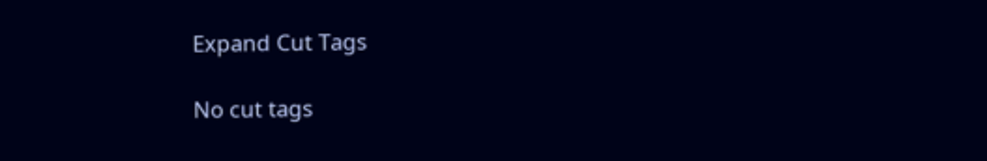Expand Cut Tags

No cut tags